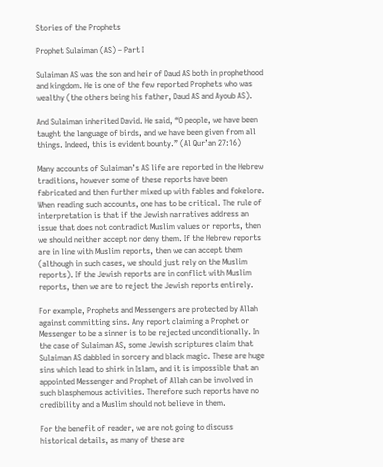Stories of the Prophets

Prophet Sulaiman (AS) – Part I

Sulaiman AS was the son and heir of Daud AS both in prophethood and kingdom. He is one of the few reported Prophets who was wealthy (the others being his father, Daud AS and Ayoub AS).

And Sulaiman inherited David. He said, “O people, we have been taught the language of birds, and we have been given from all things. Indeed, this is evident bounty.” (Al Qur’an 27:16)

Many accounts of Sulaiman’s AS life are reported in the Hebrew traditions, however some of these reports have been fabricated and then further mixed up with fables and fokelore. When reading such accounts, one has to be critical. The rule of interpretation is that if the Jewish narratives address an issue that does not contradict Muslim values or reports, then we should neither accept nor deny them. If the Hebrew reports are in line with Muslim reports, then we can accept them (although in such cases, we should just rely on the Muslim reports). If the Jewish reports are in conflict with Muslim reports, then we are to reject the Jewish reports entirely.

For example, Prophets and Messengers are protected by Allah against committing sins. Any report claiming a Prophet or Messenger to be a sinner is to be rejected unconditionally. In the case of Sulaiman AS, some Jewish scriptures claim that Sulaiman AS dabbled in sorcery and black magic. These are huge sins which lead to shirk in Islam, and it is impossible that an appointed Messenger and Prophet of Allah can be involved in such blasphemous activities. Therefore such reports have no credibility and a Muslim should not believe in them.

For the benefit of reader, we are not going to discuss historical details, as many of these are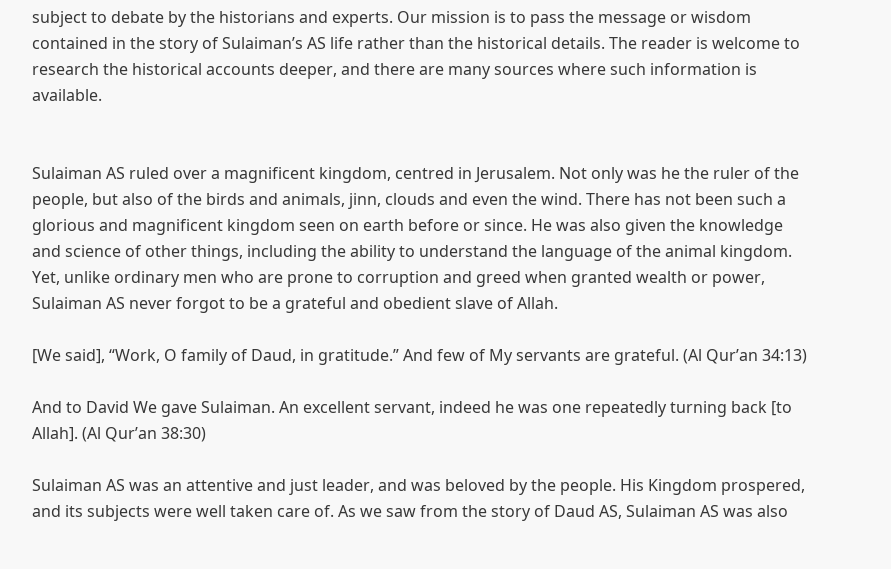subject to debate by the historians and experts. Our mission is to pass the message or wisdom contained in the story of Sulaiman’s AS life rather than the historical details. The reader is welcome to research the historical accounts deeper, and there are many sources where such information is available.


Sulaiman AS ruled over a magnificent kingdom, centred in Jerusalem. Not only was he the ruler of the people, but also of the birds and animals, jinn, clouds and even the wind. There has not been such a glorious and magnificent kingdom seen on earth before or since. He was also given the knowledge and science of other things, including the ability to understand the language of the animal kingdom. Yet, unlike ordinary men who are prone to corruption and greed when granted wealth or power, Sulaiman AS never forgot to be a grateful and obedient slave of Allah.

[We said], “Work, O family of Daud, in gratitude.” And few of My servants are grateful. (Al Qur’an 34:13)

And to David We gave Sulaiman. An excellent servant, indeed he was one repeatedly turning back [to Allah]. (Al Qur’an 38:30)

Sulaiman AS was an attentive and just leader, and was beloved by the people. His Kingdom prospered, and its subjects were well taken care of. As we saw from the story of Daud AS, Sulaiman AS was also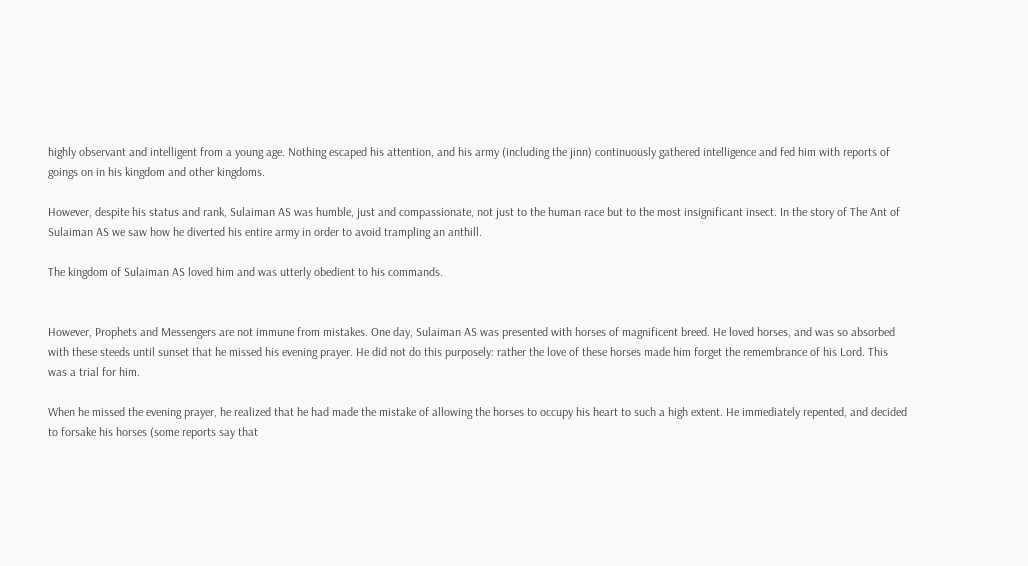highly observant and intelligent from a young age. Nothing escaped his attention, and his army (including the jinn) continuously gathered intelligence and fed him with reports of goings on in his kingdom and other kingdoms.

However, despite his status and rank, Sulaiman AS was humble, just and compassionate, not just to the human race but to the most insignificant insect. In the story of The Ant of Sulaiman AS we saw how he diverted his entire army in order to avoid trampling an anthill.

The kingdom of Sulaiman AS loved him and was utterly obedient to his commands.


However, Prophets and Messengers are not immune from mistakes. One day, Sulaiman AS was presented with horses of magnificent breed. He loved horses, and was so absorbed with these steeds until sunset that he missed his evening prayer. He did not do this purposely: rather the love of these horses made him forget the remembrance of his Lord. This was a trial for him.

When he missed the evening prayer, he realized that he had made the mistake of allowing the horses to occupy his heart to such a high extent. He immediately repented, and decided to forsake his horses (some reports say that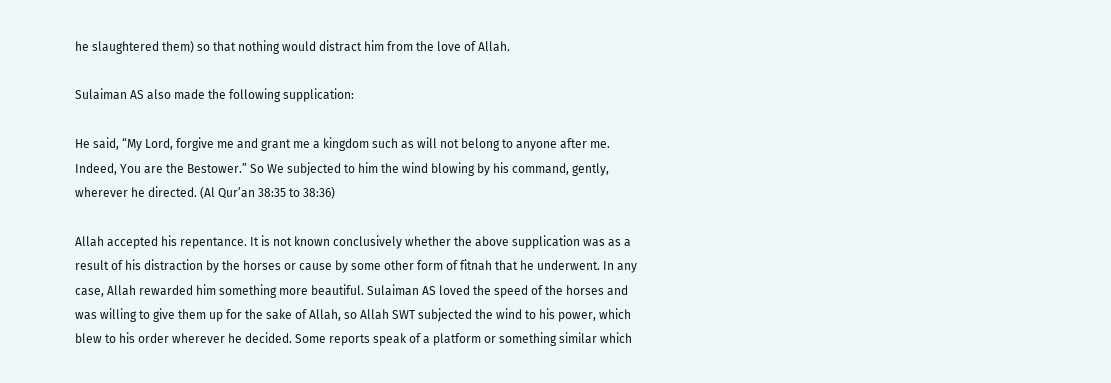he slaughtered them) so that nothing would distract him from the love of Allah.

Sulaiman AS also made the following supplication:

He said, “My Lord, forgive me and grant me a kingdom such as will not belong to anyone after me. Indeed, You are the Bestower.” So We subjected to him the wind blowing by his command, gently, wherever he directed. (Al Qur’an 38:35 to 38:36)

Allah accepted his repentance. It is not known conclusively whether the above supplication was as a result of his distraction by the horses or cause by some other form of fitnah that he underwent. In any case, Allah rewarded him something more beautiful. Sulaiman AS loved the speed of the horses and was willing to give them up for the sake of Allah, so Allah SWT subjected the wind to his power, which blew to his order wherever he decided. Some reports speak of a platform or something similar which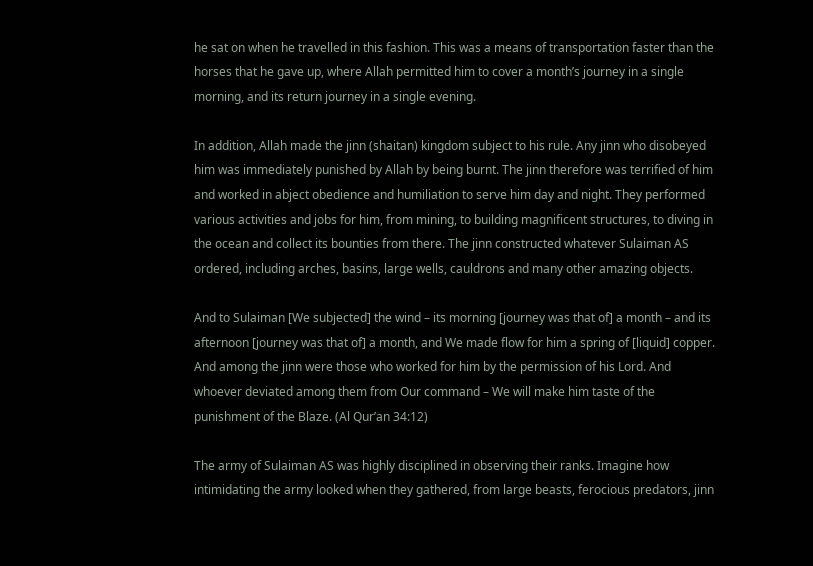he sat on when he travelled in this fashion. This was a means of transportation faster than the horses that he gave up, where Allah permitted him to cover a month’s journey in a single morning, and its return journey in a single evening.

In addition, Allah made the jinn (shaitan) kingdom subject to his rule. Any jinn who disobeyed him was immediately punished by Allah by being burnt. The jinn therefore was terrified of him and worked in abject obedience and humiliation to serve him day and night. They performed various activities and jobs for him, from mining, to building magnificent structures, to diving in the ocean and collect its bounties from there. The jinn constructed whatever Sulaiman AS ordered, including arches, basins, large wells, cauldrons and many other amazing objects.

And to Sulaiman [We subjected] the wind – its morning [journey was that of] a month – and its afternoon [journey was that of] a month, and We made flow for him a spring of [liquid] copper. And among the jinn were those who worked for him by the permission of his Lord. And whoever deviated among them from Our command – We will make him taste of the punishment of the Blaze. (Al Qur’an 34:12)

The army of Sulaiman AS was highly disciplined in observing their ranks. Imagine how intimidating the army looked when they gathered, from large beasts, ferocious predators, jinn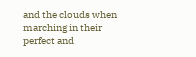and the clouds when marching in their perfect and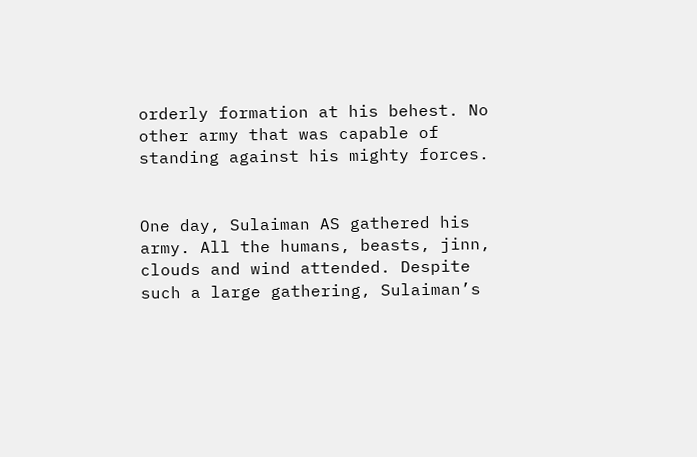orderly formation at his behest. No other army that was capable of standing against his mighty forces.


One day, Sulaiman AS gathered his army. All the humans, beasts, jinn, clouds and wind attended. Despite such a large gathering, Sulaiman’s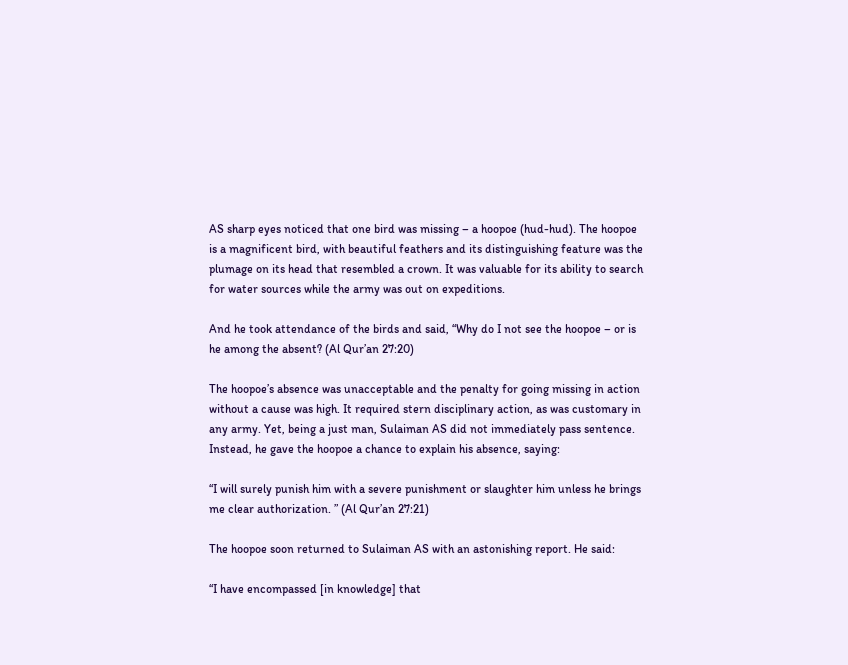AS sharp eyes noticed that one bird was missing – a hoopoe (hud-hud). The hoopoe is a magnificent bird, with beautiful feathers and its distinguishing feature was the plumage on its head that resembled a crown. It was valuable for its ability to search for water sources while the army was out on expeditions.

And he took attendance of the birds and said, “Why do I not see the hoopoe – or is he among the absent? (Al Qur’an 27:20)

The hoopoe’s absence was unacceptable and the penalty for going missing in action without a cause was high. It required stern disciplinary action, as was customary in any army. Yet, being a just man, Sulaiman AS did not immediately pass sentence. Instead, he gave the hoopoe a chance to explain his absence, saying:

“I will surely punish him with a severe punishment or slaughter him unless he brings me clear authorization. ” (Al Qur’an 27:21)

The hoopoe soon returned to Sulaiman AS with an astonishing report. He said:

“I have encompassed [in knowledge] that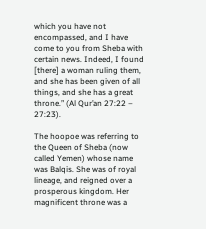which you have not encompassed, and I have come to you from Sheba with certain news. Indeed, I found [there] a woman ruling them, and she has been given of all things, and she has a great throne.” (Al Qur’an 27:22 – 27:23).

The hoopoe was referring to the Queen of Sheba (now called Yemen) whose name was Balqis. She was of royal lineage, and reigned over a prosperous kingdom. Her magnificent throne was a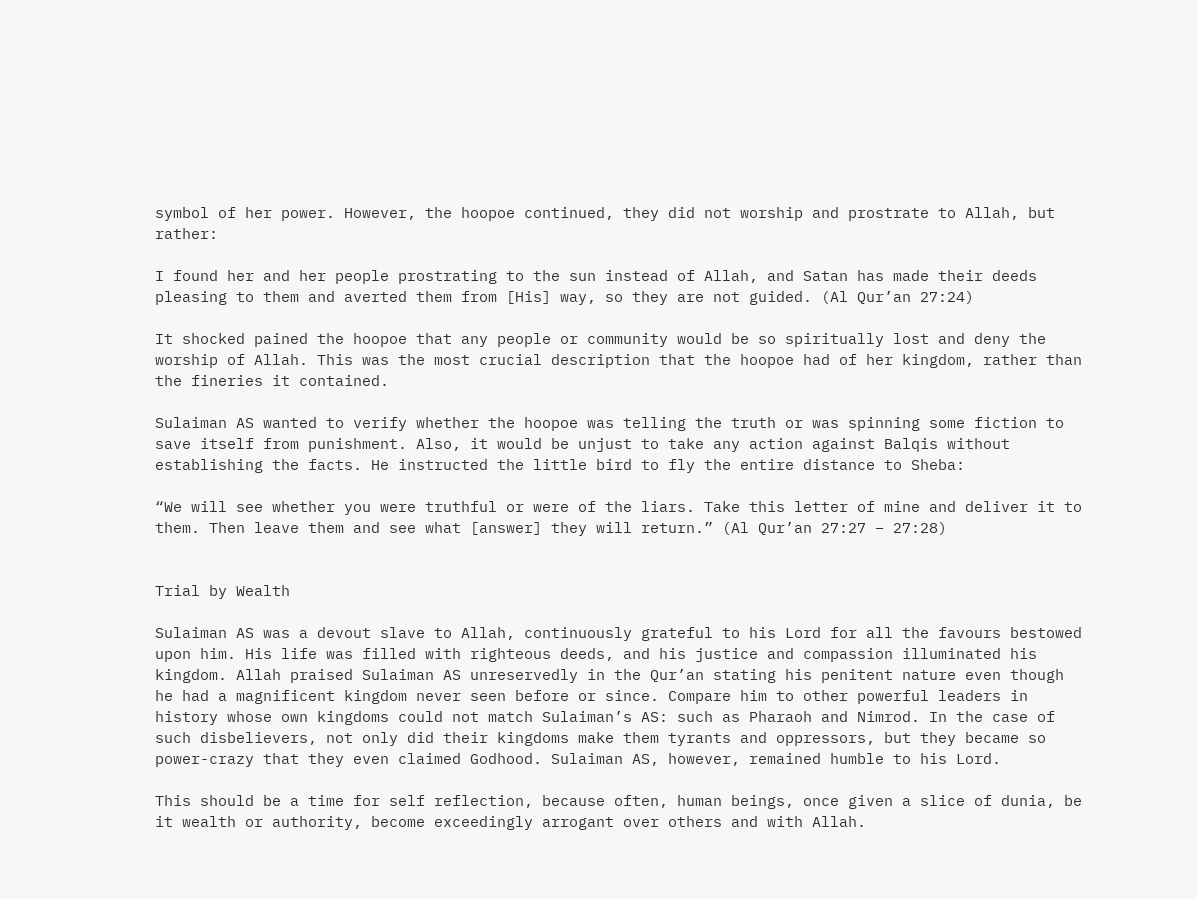symbol of her power. However, the hoopoe continued, they did not worship and prostrate to Allah, but rather:

I found her and her people prostrating to the sun instead of Allah, and Satan has made their deeds pleasing to them and averted them from [His] way, so they are not guided. (Al Qur’an 27:24)

It shocked pained the hoopoe that any people or community would be so spiritually lost and deny the worship of Allah. This was the most crucial description that the hoopoe had of her kingdom, rather than the fineries it contained.

Sulaiman AS wanted to verify whether the hoopoe was telling the truth or was spinning some fiction to save itself from punishment. Also, it would be unjust to take any action against Balqis without establishing the facts. He instructed the little bird to fly the entire distance to Sheba:

“We will see whether you were truthful or were of the liars. Take this letter of mine and deliver it to them. Then leave them and see what [answer] they will return.” (Al Qur’an 27:27 – 27:28)


Trial by Wealth

Sulaiman AS was a devout slave to Allah, continuously grateful to his Lord for all the favours bestowed upon him. His life was filled with righteous deeds, and his justice and compassion illuminated his kingdom. Allah praised Sulaiman AS unreservedly in the Qur’an stating his penitent nature even though he had a magnificent kingdom never seen before or since. Compare him to other powerful leaders in history whose own kingdoms could not match Sulaiman’s AS: such as Pharaoh and Nimrod. In the case of such disbelievers, not only did their kingdoms make them tyrants and oppressors, but they became so power-crazy that they even claimed Godhood. Sulaiman AS, however, remained humble to his Lord.

This should be a time for self reflection, because often, human beings, once given a slice of dunia, be it wealth or authority, become exceedingly arrogant over others and with Allah.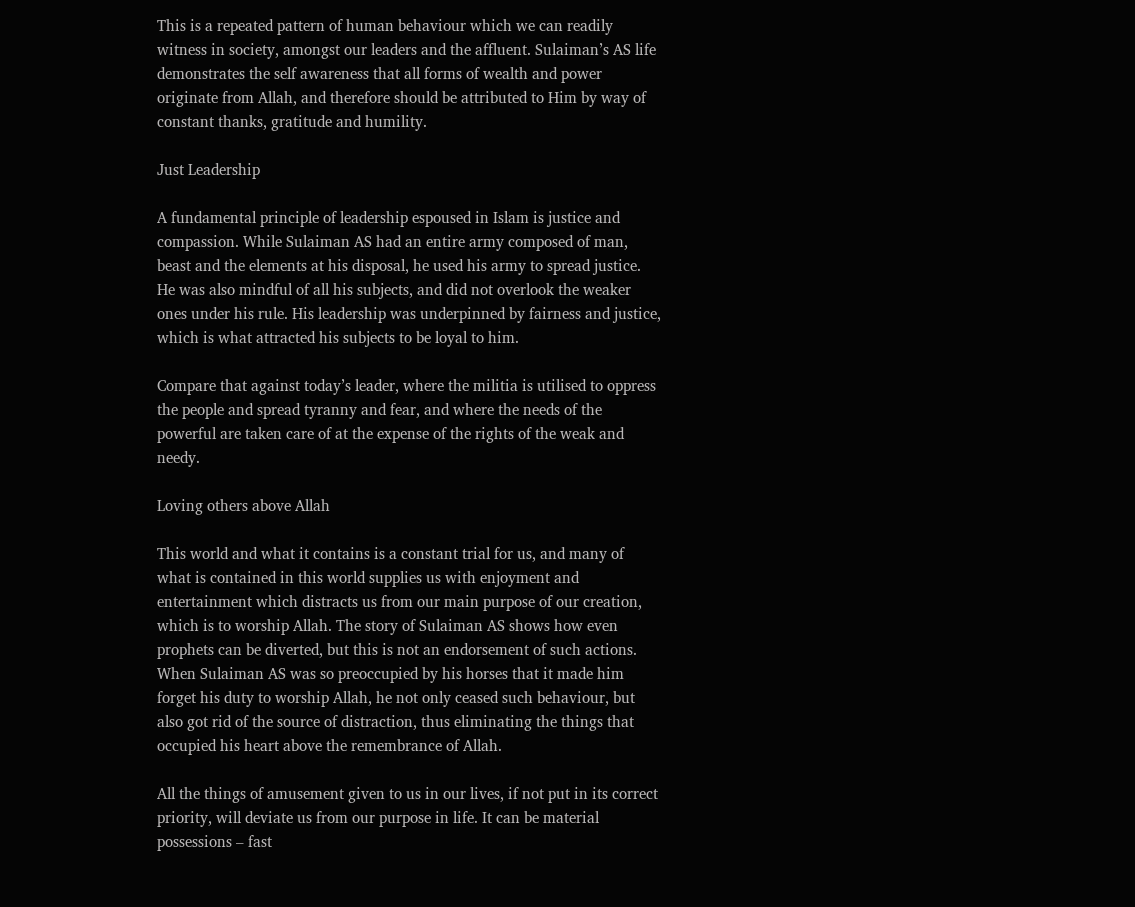This is a repeated pattern of human behaviour which we can readily witness in society, amongst our leaders and the affluent. Sulaiman’s AS life demonstrates the self awareness that all forms of wealth and power originate from Allah, and therefore should be attributed to Him by way of constant thanks, gratitude and humility.

Just Leadership

A fundamental principle of leadership espoused in Islam is justice and compassion. While Sulaiman AS had an entire army composed of man, beast and the elements at his disposal, he used his army to spread justice. He was also mindful of all his subjects, and did not overlook the weaker ones under his rule. His leadership was underpinned by fairness and justice, which is what attracted his subjects to be loyal to him.

Compare that against today’s leader, where the militia is utilised to oppress the people and spread tyranny and fear, and where the needs of the powerful are taken care of at the expense of the rights of the weak and needy.

Loving others above Allah

This world and what it contains is a constant trial for us, and many of what is contained in this world supplies us with enjoyment and entertainment which distracts us from our main purpose of our creation, which is to worship Allah. The story of Sulaiman AS shows how even prophets can be diverted, but this is not an endorsement of such actions. When Sulaiman AS was so preoccupied by his horses that it made him forget his duty to worship Allah, he not only ceased such behaviour, but also got rid of the source of distraction, thus eliminating the things that occupied his heart above the remembrance of Allah.

All the things of amusement given to us in our lives, if not put in its correct priority, will deviate us from our purpose in life. It can be material possessions – fast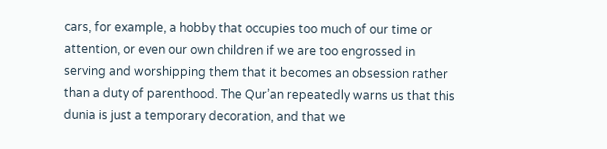cars, for example, a hobby that occupies too much of our time or attention, or even our own children if we are too engrossed in serving and worshipping them that it becomes an obsession rather than a duty of parenthood. The Qur’an repeatedly warns us that this dunia is just a temporary decoration, and that we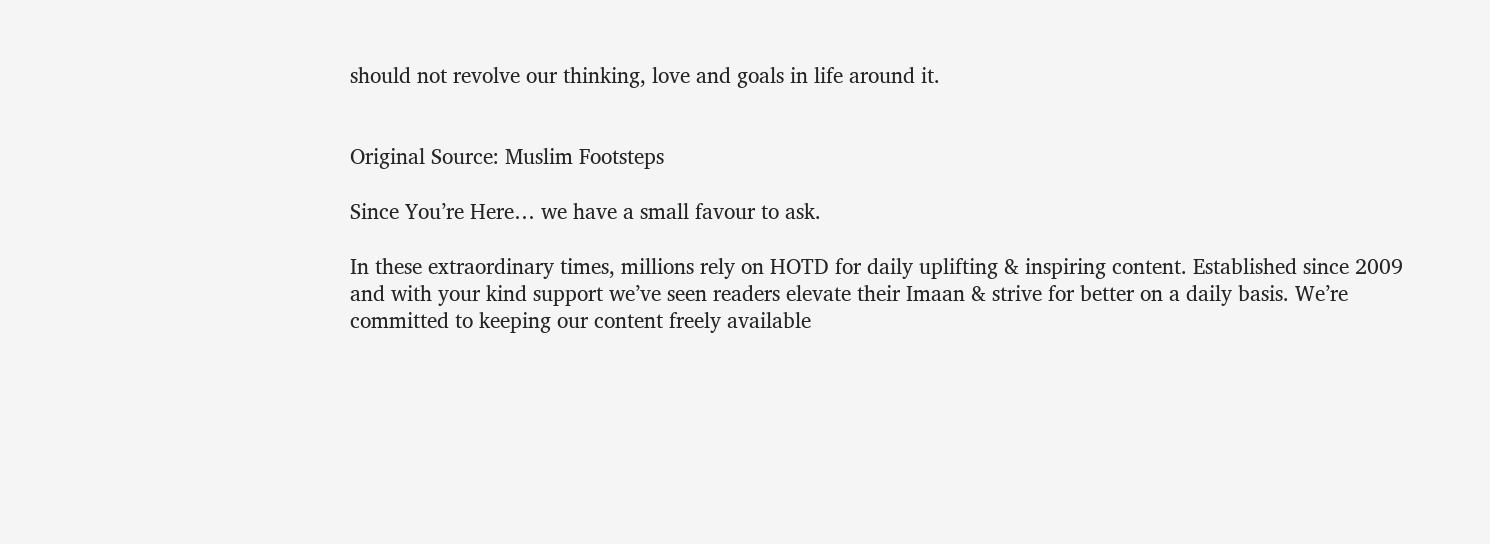should not revolve our thinking, love and goals in life around it.


Original Source: Muslim Footsteps

Since You’re Here… we have a small favour to ask.

In these extraordinary times, millions rely on HOTD for daily uplifting & inspiring content. Established since 2009 and with your kind support we’ve seen readers elevate their Imaan & strive for better on a daily basis. We’re committed to keeping our content freely available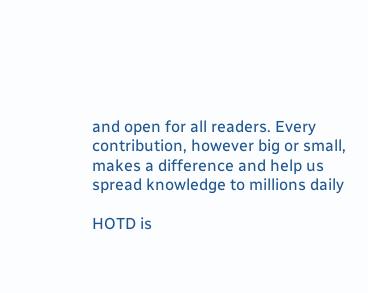and open for all readers. Every contribution, however big or small, makes a difference and help us spread knowledge to millions daily

HOTD is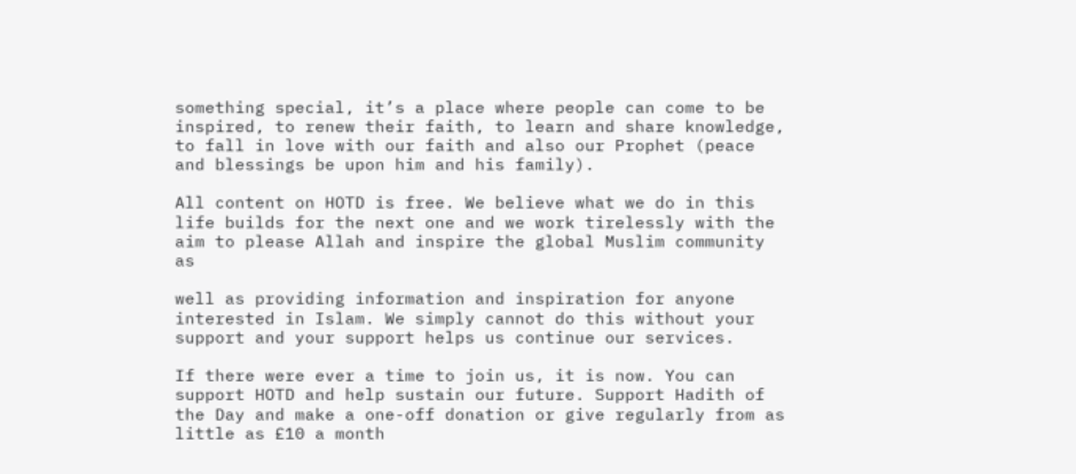something special, it’s a place where people can come to be inspired, to renew their faith, to learn and share knowledge, to fall in love with our faith and also our Prophet (peace and blessings be upon him and his family).

All content on HOTD is free. We believe what we do in this life builds for the next one and we work tirelessly with the aim to please Allah and inspire the global Muslim community as

well as providing information and inspiration for anyone interested in Islam. We simply cannot do this without your support and your support helps us continue our services.

If there were ever a time to join us, it is now. You can support HOTD and help sustain our future. Support Hadith of the Day and make a one-off donation or give regularly from as little as £10 a month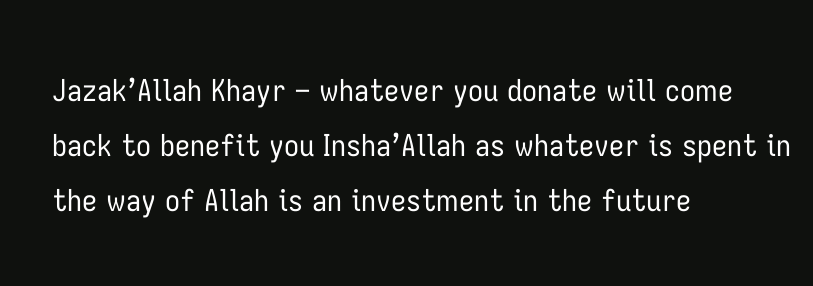Jazak’Allah Khayr – whatever you donate will come back to benefit you Insha’Allah as whatever is spent in the way of Allah is an investment in the future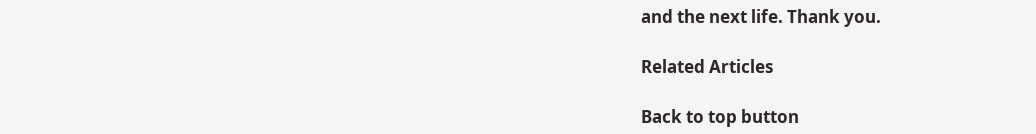and the next life. Thank you.

Related Articles

Back to top button